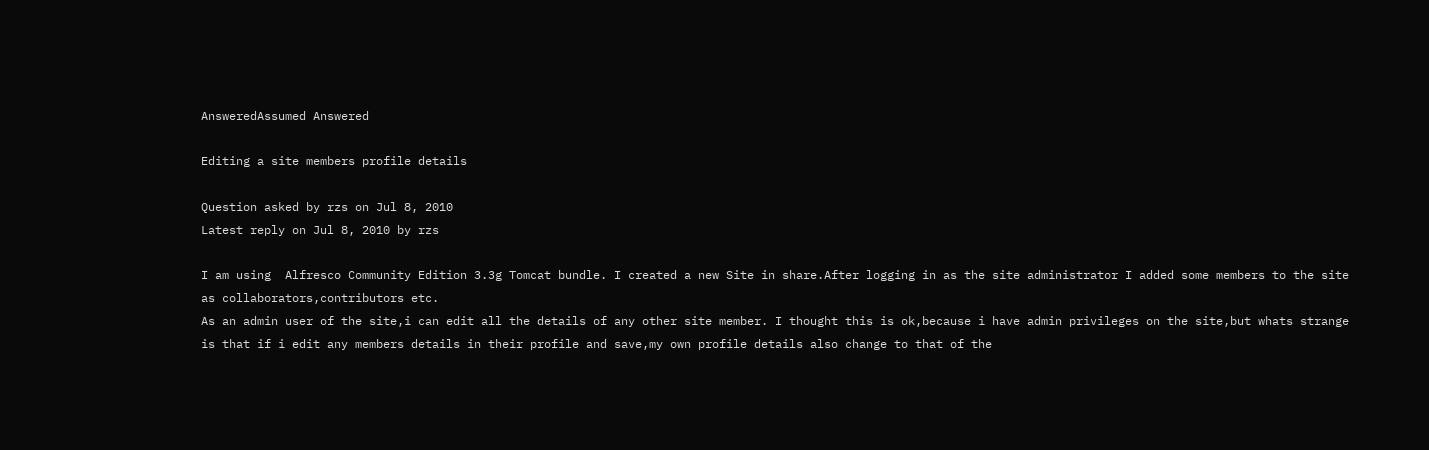AnsweredAssumed Answered

Editing a site members profile details

Question asked by rzs on Jul 8, 2010
Latest reply on Jul 8, 2010 by rzs

I am using  Alfresco Community Edition 3.3g Tomcat bundle. I created a new Site in share.After logging in as the site administrator I added some members to the site as collaborators,contributors etc.
As an admin user of the site,i can edit all the details of any other site member. I thought this is ok,because i have admin privileges on the site,but whats strange is that if i edit any members details in their profile and save,my own profile details also change to that of the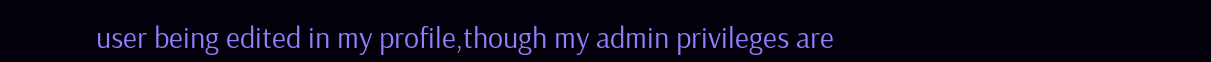user being edited in my profile,though my admin privileges are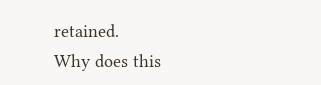retained.
Why does this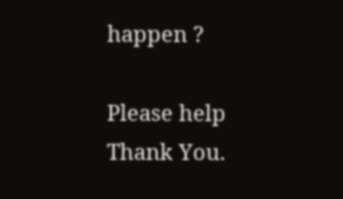happen ?

Please help
Thank You.